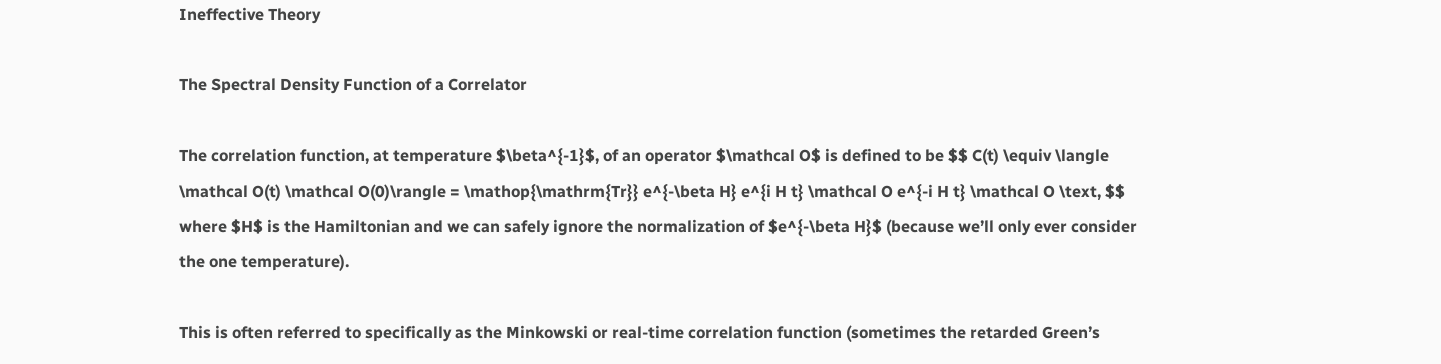Ineffective Theory

The Spectral Density Function of a Correlator

The correlation function, at temperature $\beta^{-1}$, of an operator $\mathcal O$ is defined to be $$ C(t) \equiv \langle \mathcal O(t) \mathcal O(0)\rangle = \mathop{\mathrm{Tr}} e^{-\beta H} e^{i H t} \mathcal O e^{-i H t} \mathcal O \text, $$ where $H$ is the Hamiltonian and we can safely ignore the normalization of $e^{-\beta H}$ (because we’ll only ever consider the one temperature).

This is often referred to specifically as the Minkowski or real-time correlation function (sometimes the retarded Green’s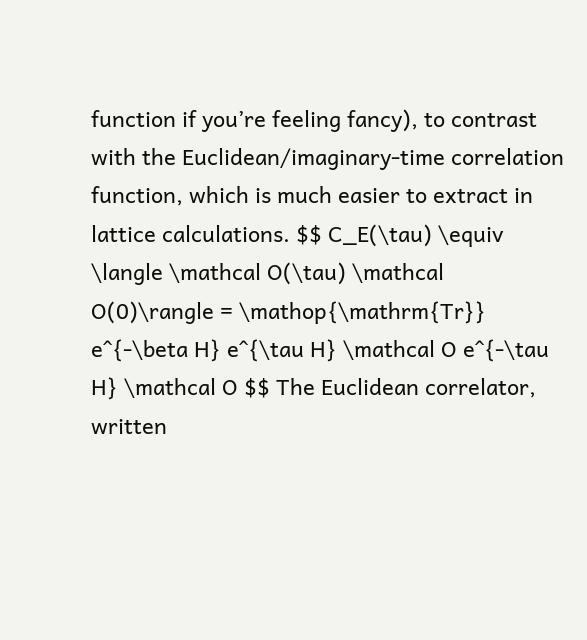function if you’re feeling fancy), to contrast with the Euclidean/imaginary-time correlation function, which is much easier to extract in lattice calculations. $$ C_E(\tau) \equiv \langle \mathcal O(\tau) \mathcal O(0)\rangle = \mathop{\mathrm{Tr}} e^{-\beta H} e^{\tau H} \mathcal O e^{-\tau H} \mathcal O $$ The Euclidean correlator, written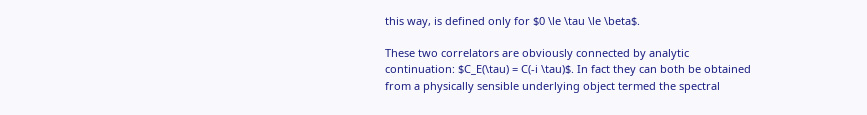this way, is defined only for $0 \le \tau \le \beta$.

These two correlators are obviously connected by analytic continuation: $C_E(\tau) = C(-i \tau)$. In fact they can both be obtained from a physically sensible underlying object termed the spectral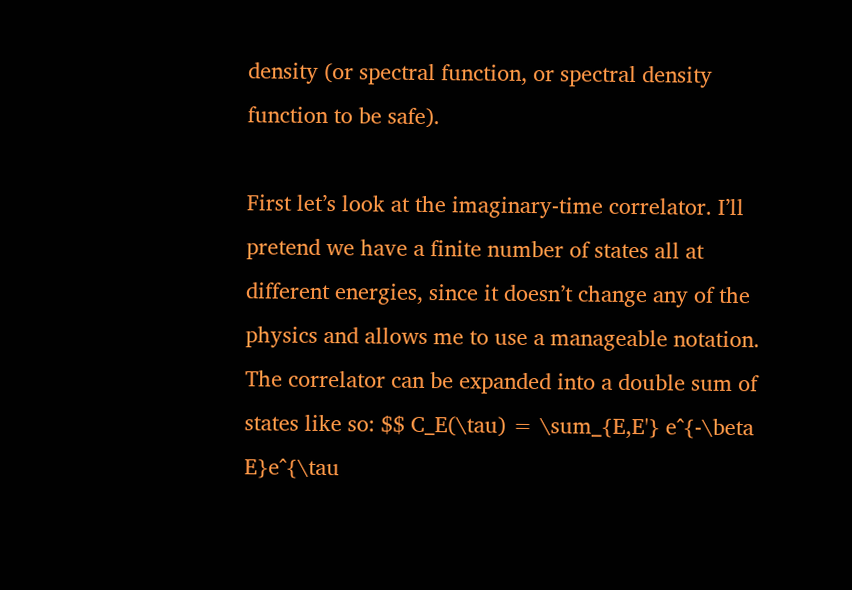density (or spectral function, or spectral density function to be safe).

First let’s look at the imaginary-time correlator. I’ll pretend we have a finite number of states all at different energies, since it doesn’t change any of the physics and allows me to use a manageable notation. The correlator can be expanded into a double sum of states like so: $$ C_E(\tau) = \sum_{E,E'} e^{-\beta E}e^{\tau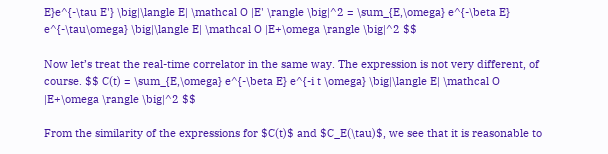E}e^{-\tau E'} \big|\langle E| \mathcal O |E' \rangle \big|^2 = \sum_{E,\omega} e^{-\beta E} e^{-\tau\omega} \big|\langle E| \mathcal O |E+\omega \rangle \big|^2 $$

Now let’s treat the real-time correlator in the same way. The expression is not very different, of course. $$ C(t) = \sum_{E,\omega} e^{-\beta E} e^{-i t \omega} \big|\langle E| \mathcal O |E+\omega \rangle \big|^2 $$

From the similarity of the expressions for $C(t)$ and $C_E(\tau)$, we see that it is reasonable to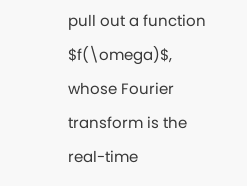pull out a function $f(\omega)$, whose Fourier transform is the real-time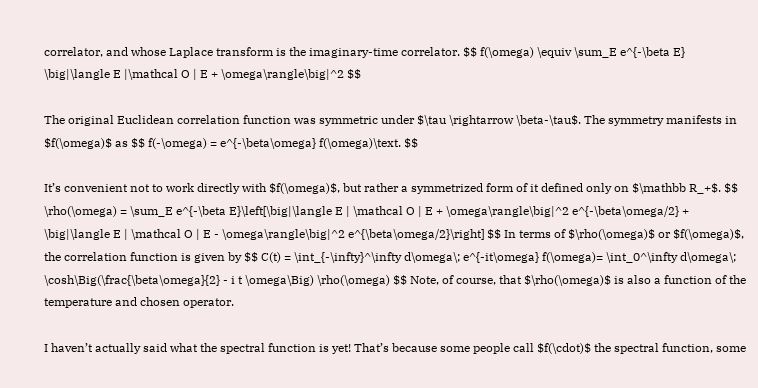correlator, and whose Laplace transform is the imaginary-time correlator. $$ f(\omega) \equiv \sum_E e^{-\beta E} \big|\langle E |\mathcal O | E + \omega\rangle\big|^2 $$

The original Euclidean correlation function was symmetric under $\tau \rightarrow \beta-\tau$. The symmetry manifests in $f(\omega)$ as $$ f(-\omega) = e^{-\beta\omega} f(\omega)\text. $$

It’s convenient not to work directly with $f(\omega)$, but rather a symmetrized form of it defined only on $\mathbb R_+$. $$ \rho(\omega) = \sum_E e^{-\beta E}\left[\big|\langle E | \mathcal O | E + \omega\rangle\big|^2 e^{-\beta\omega/2} + \big|\langle E | \mathcal O | E - \omega\rangle\big|^2 e^{\beta\omega/2}\right] $$ In terms of $\rho(\omega)$ or $f(\omega)$, the correlation function is given by $$ C(t) = \int_{-\infty}^\infty d\omega\; e^{-it\omega} f(\omega)= \int_0^\infty d\omega\; \cosh\Big(\frac{\beta\omega}{2} - i t \omega\Big) \rho(\omega) $$ Note, of course, that $\rho(\omega)$ is also a function of the temperature and chosen operator.

I haven’t actually said what the spectral function is yet! That’s because some people call $f(\cdot)$ the spectral function, some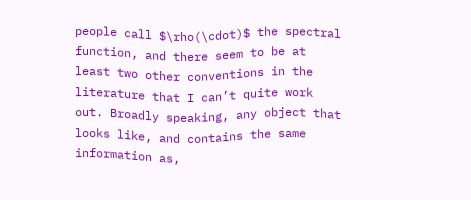people call $\rho(\cdot)$ the spectral function, and there seem to be at least two other conventions in the literature that I can’t quite work out. Broadly speaking, any object that looks like, and contains the same information as,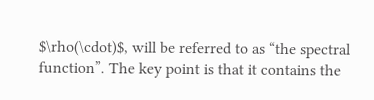$\rho(\cdot)$, will be referred to as “the spectral function”. The key point is that it contains the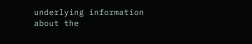underlying information about the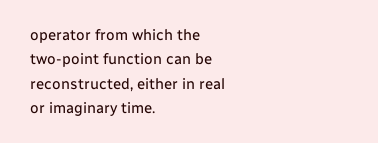operator from which the two-point function can be reconstructed, either in real or imaginary time.